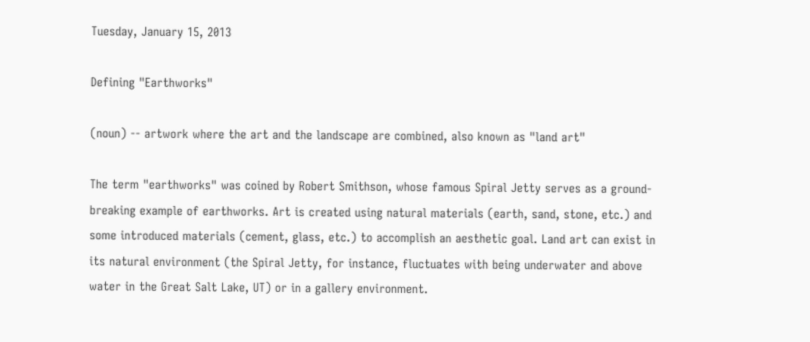Tuesday, January 15, 2013

Defining "Earthworks"

(noun) -- artwork where the art and the landscape are combined, also known as "land art"

The term "earthworks" was coined by Robert Smithson, whose famous Spiral Jetty serves as a ground-breaking example of earthworks. Art is created using natural materials (earth, sand, stone, etc.) and some introduced materials (cement, glass, etc.) to accomplish an aesthetic goal. Land art can exist in its natural environment (the Spiral Jetty, for instance, fluctuates with being underwater and above water in the Great Salt Lake, UT) or in a gallery environment.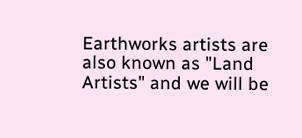Earthworks artists are also known as "Land Artists" and we will be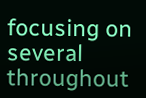focusing on several throughout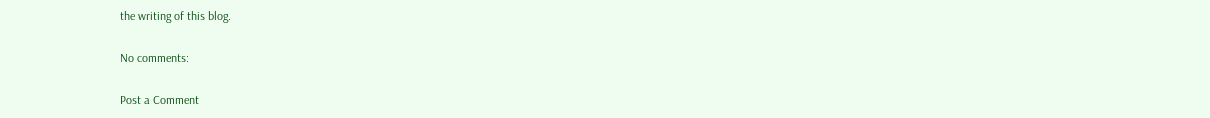the writing of this blog.

No comments:

Post a Comment